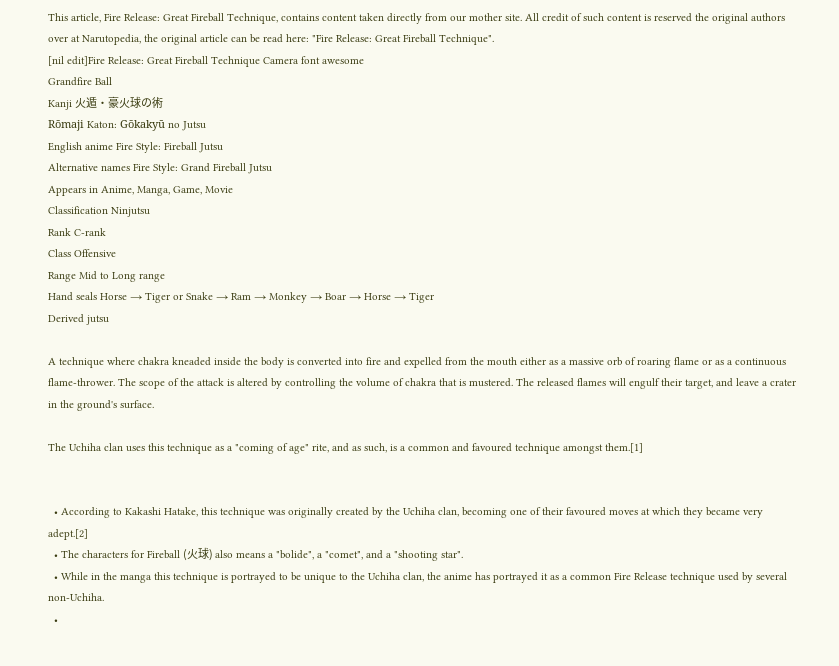This article, Fire Release: Great Fireball Technique, contains content taken directly from our mother site. All credit of such content is reserved the original authors over at Narutopedia, the original article can be read here: "Fire Release: Great Fireball Technique".
[nil edit]Fire Release: Great Fireball Technique Camera font awesome
Grandfire Ball
Kanji 火遁・豪火球の術
Rōmaji Katon: Gōkakyū no Jutsu
English anime Fire Style: Fireball Jutsu
Alternative names Fire Style: Grand Fireball Jutsu
Appears in Anime, Manga, Game, Movie
Classification Ninjutsu
Rank C-rank
Class Offensive
Range Mid to Long range
Hand seals Horse → Tiger or Snake → Ram → Monkey → Boar → Horse → Tiger
Derived jutsu

A technique where chakra kneaded inside the body is converted into fire and expelled from the mouth either as a massive orb of roaring flame or as a continuous flame-thrower. The scope of the attack is altered by controlling the volume of chakra that is mustered. The released flames will engulf their target, and leave a crater in the ground's surface.

The Uchiha clan uses this technique as a "coming of age" rite, and as such, is a common and favoured technique amongst them.[1]


  • According to Kakashi Hatake, this technique was originally created by the Uchiha clan, becoming one of their favoured moves at which they became very adept.[2]
  • The characters for Fireball (火球) also means a "bolide", a "comet", and a "shooting star".
  • While in the manga this technique is portrayed to be unique to the Uchiha clan, the anime has portrayed it as a common Fire Release technique used by several non-Uchiha.
  •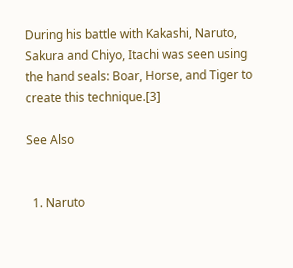During his battle with Kakashi, Naruto, Sakura and Chiyo, Itachi was seen using the hand seals: Boar, Horse, and Tiger to create this technique.[3]

See Also


  1. Naruto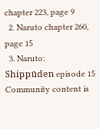chapter 223, page 9
  2. Naruto chapter 260, page 15
  3. Naruto: Shippūden episode 15
Community content is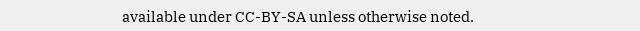available under CC-BY-SA unless otherwise noted.